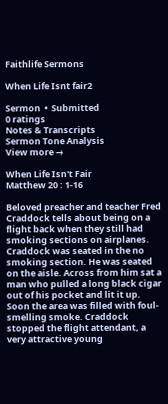Faithlife Sermons

When Life Isnt fair2

Sermon  •  Submitted
0 ratings
Notes & Transcripts
Sermon Tone Analysis
View more →

When Life Isn't Fair
Matthew 20 : 1-16

Beloved preacher and teacher Fred Craddock tells about being on a flight back when they still had smoking sections on airplanes. Craddock was seated in the no smoking section. He was seated on the aisle. Across from him sat a man who pulled a long black cigar out of his pocket and lit it up. Soon the area was filled with foul-smelling smoke. Craddock stopped the flight attendant, a very attractive young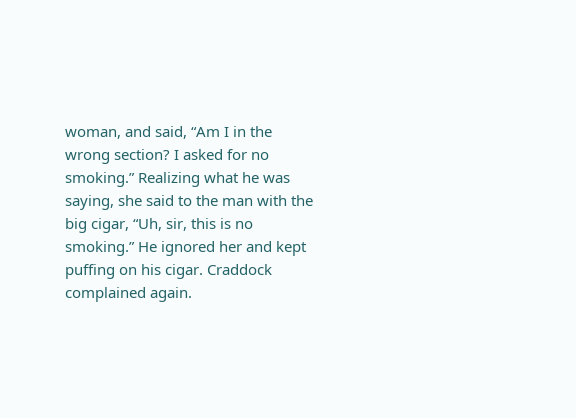woman, and said, “Am I in the wrong section? I asked for no smoking.” Realizing what he was saying, she said to the man with the big cigar, “Uh, sir, this is no smoking.” He ignored her and kept puffing on his cigar. Craddock complained again.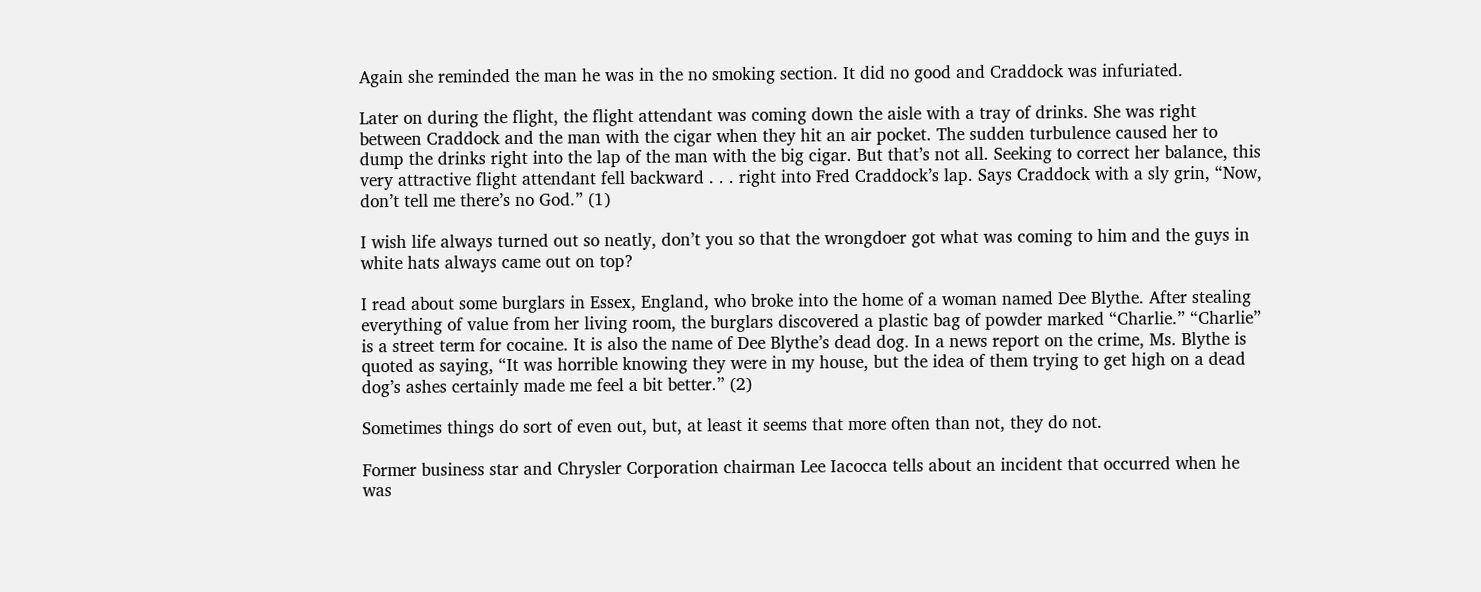Again she reminded the man he was in the no smoking section. It did no good and Craddock was infuriated.

Later on during the flight, the flight attendant was coming down the aisle with a tray of drinks. She was right between Craddock and the man with the cigar when they hit an air pocket. The sudden turbulence caused her to dump the drinks right into the lap of the man with the big cigar. But that’s not all. Seeking to correct her balance, this very attractive flight attendant fell backward . . . right into Fred Craddock’s lap. Says Craddock with a sly grin, “Now, don’t tell me there’s no God.” (1)

I wish life always turned out so neatly, don’t you so that the wrongdoer got what was coming to him and the guys in white hats always came out on top?

I read about some burglars in Essex, England, who broke into the home of a woman named Dee Blythe. After stealing everything of value from her living room, the burglars discovered a plastic bag of powder marked “Charlie.” “Charlie” is a street term for cocaine. It is also the name of Dee Blythe’s dead dog. In a news report on the crime, Ms. Blythe is quoted as saying, “It was horrible knowing they were in my house, but the idea of them trying to get high on a dead dog’s ashes certainly made me feel a bit better.” (2)

Sometimes things do sort of even out, but, at least it seems that more often than not, they do not.

Former business star and Chrysler Corporation chairman Lee Iacocca tells about an incident that occurred when he was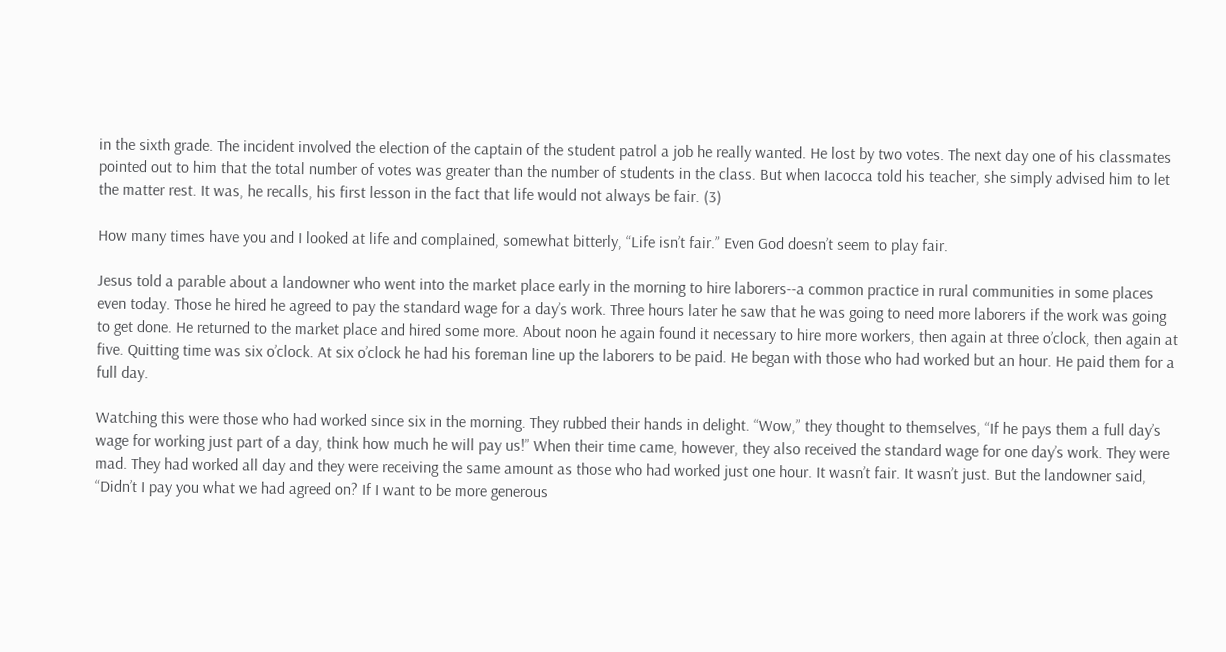in the sixth grade. The incident involved the election of the captain of the student patrol a job he really wanted. He lost by two votes. The next day one of his classmates pointed out to him that the total number of votes was greater than the number of students in the class. But when Iacocca told his teacher, she simply advised him to let the matter rest. It was, he recalls, his first lesson in the fact that life would not always be fair. (3)

How many times have you and I looked at life and complained, somewhat bitterly, “Life isn’t fair.” Even God doesn’t seem to play fair.

Jesus told a parable about a landowner who went into the market place early in the morning to hire laborers‑‑a common practice in rural communities in some places even today. Those he hired he agreed to pay the standard wage for a day’s work. Three hours later he saw that he was going to need more laborers if the work was going to get done. He returned to the market place and hired some more. About noon he again found it necessary to hire more workers, then again at three o’clock, then again at five. Quitting time was six o’clock. At six o’clock he had his foreman line up the laborers to be paid. He began with those who had worked but an hour. He paid them for a full day.

Watching this were those who had worked since six in the morning. They rubbed their hands in delight. “Wow,” they thought to themselves, “If he pays them a full day’s wage for working just part of a day, think how much he will pay us!” When their time came, however, they also received the standard wage for one day’s work. They were mad. They had worked all day and they were receiving the same amount as those who had worked just one hour. It wasn’t fair. It wasn’t just. But the landowner said, “Didn’t I pay you what we had agreed on? If I want to be more generous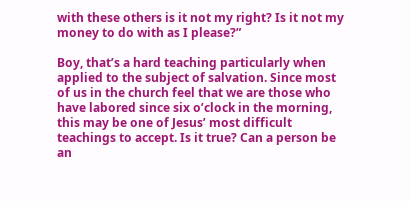with these others is it not my right? Is it not my money to do with as I please?”

Boy, that’s a hard teaching particularly when applied to the subject of salvation. Since most of us in the church feel that we are those who have labored since six o’clock in the morning, this may be one of Jesus’ most difficult teachings to accept. Is it true? Can a person be an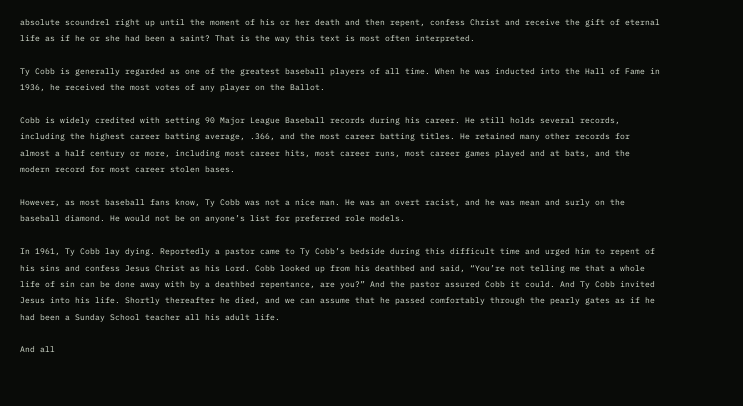absolute scoundrel right up until the moment of his or her death and then repent, confess Christ and receive the gift of eternal life as if he or she had been a saint? That is the way this text is most often interpreted.

Ty Cobb is generally regarded as one of the greatest baseball players of all time. When he was inducted into the Hall of Fame in 1936, he received the most votes of any player on the Ballot.

Cobb is widely credited with setting 90 Major League Baseball records during his career. He still holds several records, including the highest career batting average, .366, and the most career batting titles. He retained many other records for almost a half century or more, including most career hits, most career runs, most career games played and at bats, and the modern record for most career stolen bases.

However, as most baseball fans know, Ty Cobb was not a nice man. He was an overt racist, and he was mean and surly on the baseball diamond. He would not be on anyone’s list for preferred role models.

In 1961, Ty Cobb lay dying. Reportedly a pastor came to Ty Cobb’s bedside during this difficult time and urged him to repent of his sins and confess Jesus Christ as his Lord. Cobb looked up from his deathbed and said, “You’re not telling me that a whole life of sin can be done away with by a deathbed repentance, are you?” And the pastor assured Cobb it could. And Ty Cobb invited Jesus into his life. Shortly thereafter he died, and we can assume that he passed comfortably through the pearly gates as if he had been a Sunday School teacher all his adult life.

And all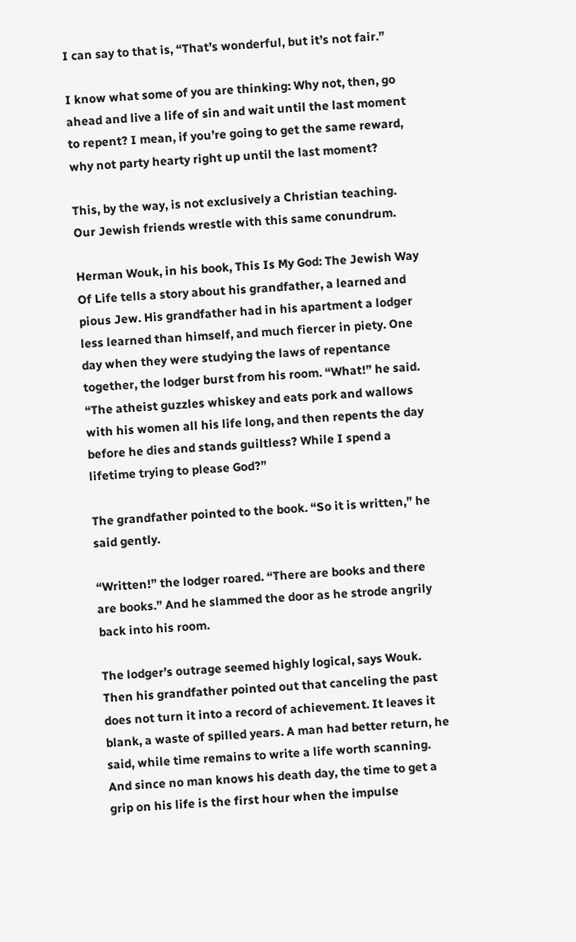I can say to that is, “That’s wonderful, but it’s not fair.”

I know what some of you are thinking: Why not, then, go ahead and live a life of sin and wait until the last moment to repent? I mean, if you’re going to get the same reward, why not party hearty right up until the last moment?

This, by the way, is not exclusively a Christian teaching. Our Jewish friends wrestle with this same conundrum.

Herman Wouk, in his book, This Is My God: The Jewish Way Of Life tells a story about his grandfather, a learned and pious Jew. His grandfather had in his apartment a lodger less learned than himself, and much fiercer in piety. One day when they were studying the laws of repentance together, the lodger burst from his room. “What!” he said. “The atheist guzzles whiskey and eats pork and wallows with his women all his life long, and then repents the day before he dies and stands guiltless? While I spend a lifetime trying to please God?”

The grandfather pointed to the book. “So it is written,” he said gently.

“Written!” the lodger roared. “There are books and there are books.” And he slammed the door as he strode angrily back into his room.

The lodger’s outrage seemed highly logical, says Wouk. Then his grandfather pointed out that canceling the past does not turn it into a record of achievement. It leaves it blank, a waste of spilled years. A man had better return, he said, while time remains to write a life worth scanning. And since no man knows his death day, the time to get a grip on his life is the first hour when the impulse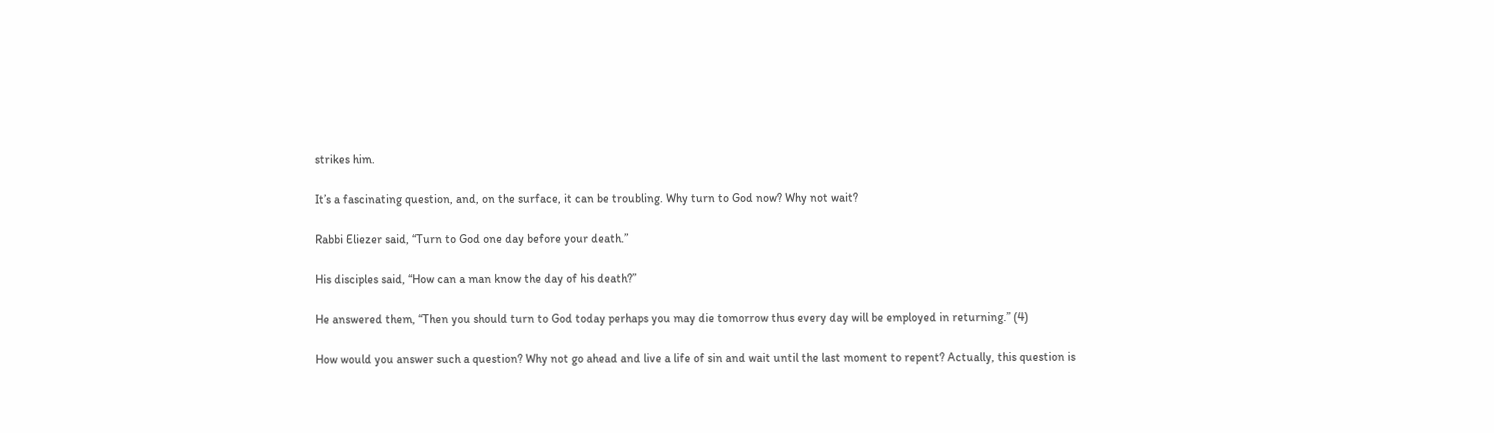strikes him.

It’s a fascinating question, and, on the surface, it can be troubling. Why turn to God now? Why not wait?

Rabbi Eliezer said, “Turn to God one day before your death.”

His disciples said, “How can a man know the day of his death?”

He answered them, “Then you should turn to God today perhaps you may die tomorrow thus every day will be employed in returning.” (4)

How would you answer such a question? Why not go ahead and live a life of sin and wait until the last moment to repent? Actually, this question is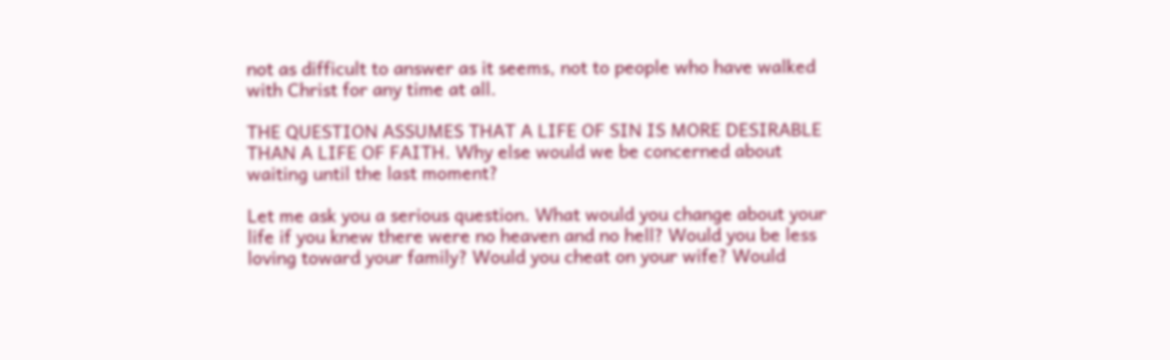not as difficult to answer as it seems, not to people who have walked with Christ for any time at all.

THE QUESTION ASSUMES THAT A LIFE OF SIN IS MORE DESIRABLE THAN A LIFE OF FAITH. Why else would we be concerned about waiting until the last moment?

Let me ask you a serious question. What would you change about your life if you knew there were no heaven and no hell? Would you be less loving toward your family? Would you cheat on your wife? Would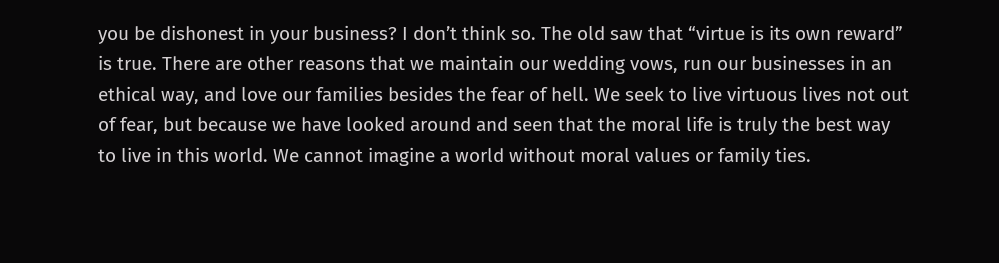you be dishonest in your business? I don’t think so. The old saw that “virtue is its own reward” is true. There are other reasons that we maintain our wedding vows, run our businesses in an ethical way, and love our families besides the fear of hell. We seek to live virtuous lives not out of fear, but because we have looked around and seen that the moral life is truly the best way to live in this world. We cannot imagine a world without moral values or family ties.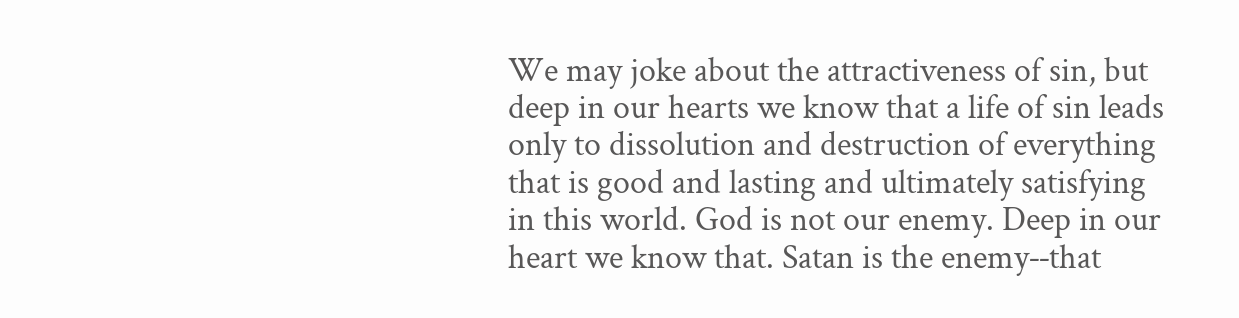We may joke about the attractiveness of sin, but deep in our hearts we know that a life of sin leads only to dissolution and destruction of everything that is good and lasting and ultimately satisfying in this world. God is not our enemy. Deep in our heart we know that. Satan is the enemy‑‑that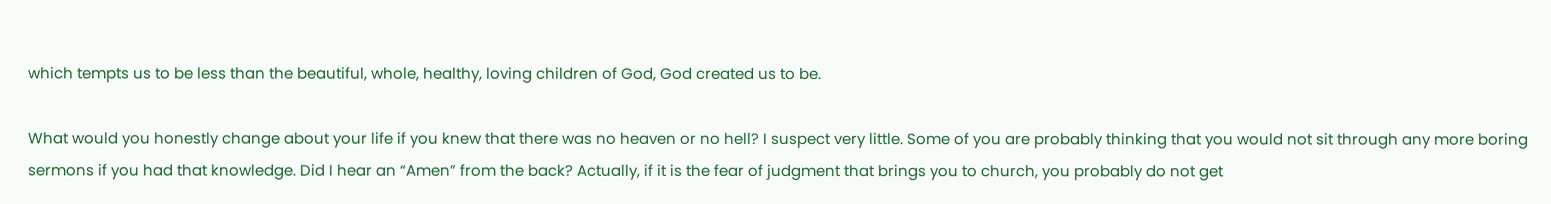which tempts us to be less than the beautiful, whole, healthy, loving children of God, God created us to be.

What would you honestly change about your life if you knew that there was no heaven or no hell? I suspect very little. Some of you are probably thinking that you would not sit through any more boring sermons if you had that knowledge. Did I hear an “Amen” from the back? Actually, if it is the fear of judgment that brings you to church, you probably do not get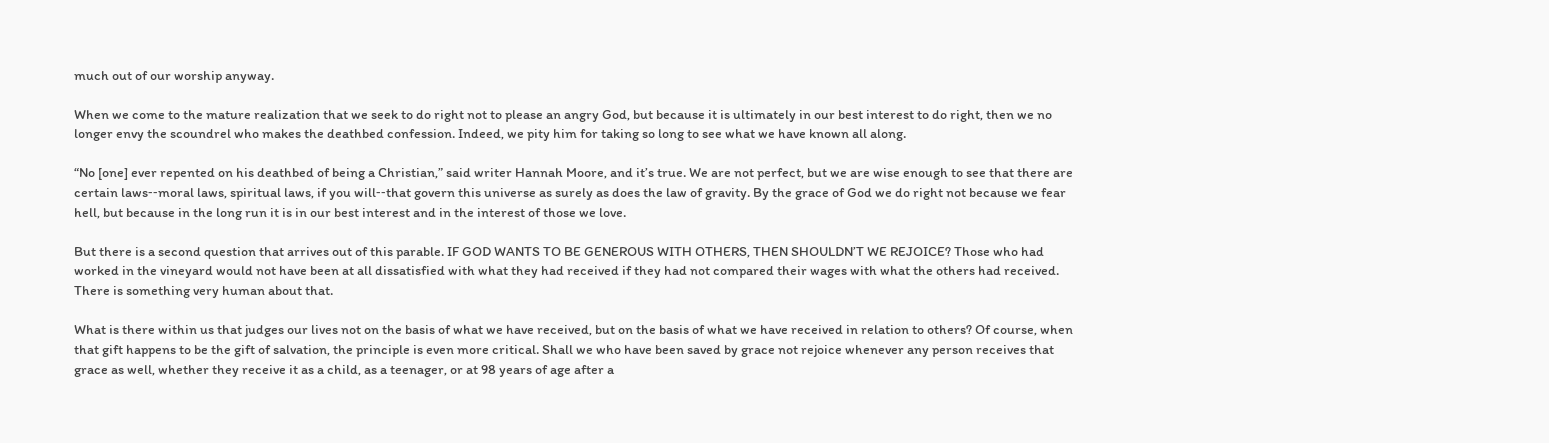much out of our worship anyway.

When we come to the mature realization that we seek to do right not to please an angry God, but because it is ultimately in our best interest to do right, then we no longer envy the scoundrel who makes the deathbed confession. Indeed, we pity him for taking so long to see what we have known all along.

“No [one] ever repented on his deathbed of being a Christian,” said writer Hannah Moore, and it’s true. We are not perfect, but we are wise enough to see that there are certain laws‑‑moral laws, spiritual laws, if you will‑‑that govern this universe as surely as does the law of gravity. By the grace of God we do right not because we fear hell, but because in the long run it is in our best interest and in the interest of those we love.

But there is a second question that arrives out of this parable. IF GOD WANTS TO BE GENEROUS WITH OTHERS, THEN SHOULDN’T WE REJOICE? Those who had worked in the vineyard would not have been at all dissatisfied with what they had received if they had not compared their wages with what the others had received. There is something very human about that.

What is there within us that judges our lives not on the basis of what we have received, but on the basis of what we have received in relation to others? Of course, when that gift happens to be the gift of salvation, the principle is even more critical. Shall we who have been saved by grace not rejoice whenever any person receives that grace as well, whether they receive it as a child, as a teenager, or at 98 years of age after a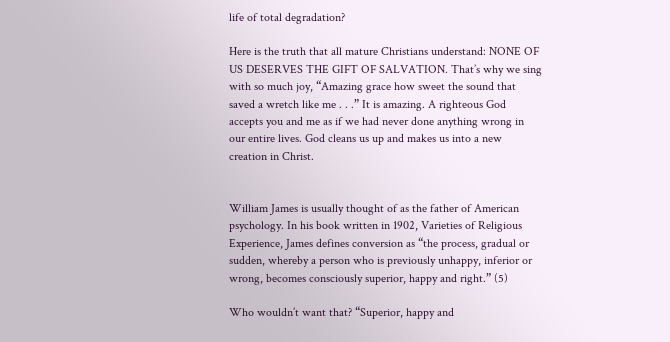life of total degradation?

Here is the truth that all mature Christians understand: NONE OF US DESERVES THE GIFT OF SALVATION. That’s why we sing with so much joy, “Amazing grace how sweet the sound that saved a wretch like me . . .” It is amazing. A righteous God accepts you and me as if we had never done anything wrong in our entire lives. God cleans us up and makes us into a new creation in Christ.


William James is usually thought of as the father of American psychology. In his book written in 1902, Varieties of Religious Experience, James defines conversion as “the process, gradual or sudden, whereby a person who is previously unhappy, inferior or wrong, becomes consciously superior, happy and right.” (5)

Who wouldn’t want that? “Superior, happy and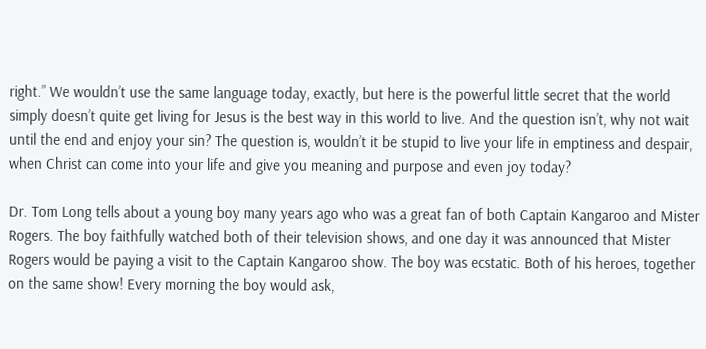right.” We wouldn’t use the same language today, exactly, but here is the powerful little secret that the world simply doesn’t quite get living for Jesus is the best way in this world to live. And the question isn’t, why not wait until the end and enjoy your sin? The question is, wouldn’t it be stupid to live your life in emptiness and despair, when Christ can come into your life and give you meaning and purpose and even joy today?

Dr. Tom Long tells about a young boy many years ago who was a great fan of both Captain Kangaroo and Mister Rogers. The boy faithfully watched both of their television shows, and one day it was announced that Mister Rogers would be paying a visit to the Captain Kangaroo show. The boy was ecstatic. Both of his heroes, together on the same show! Every morning the boy would ask,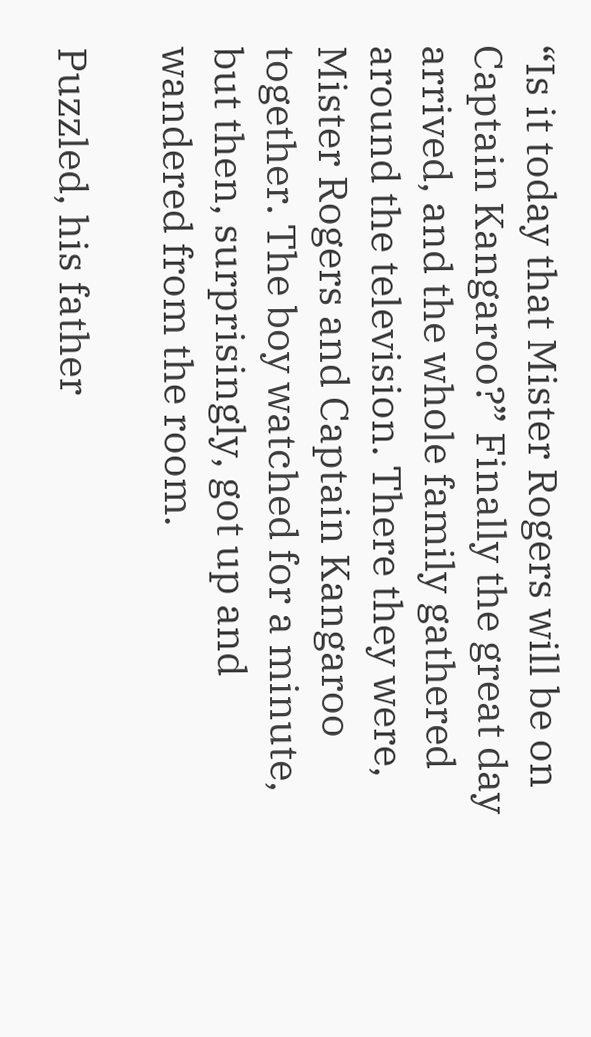“Is it today that Mister Rogers will be on Captain Kangaroo?” Finally the great day arrived, and the whole family gathered around the television. There they were, Mister Rogers and Captain Kangaroo together. The boy watched for a minute, but then, surprisingly, got up and wandered from the room.

Puzzled, his father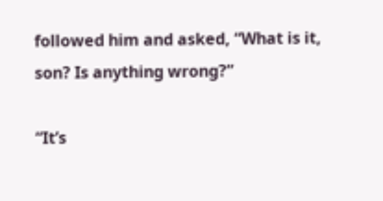followed him and asked, “What is it, son? Is anything wrong?”

“It’s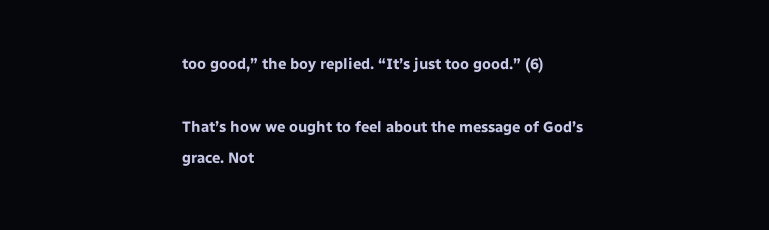too good,” the boy replied. “It’s just too good.” (6)

That’s how we ought to feel about the message of God’s grace. Not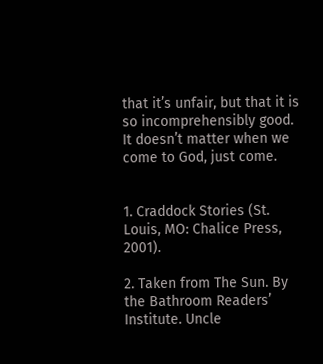that it’s unfair, but that it is so incomprehensibly good. It doesn’t matter when we come to God, just come.


1. Craddock Stories (St. Louis, MO: Chalice Press, 2001).

2. Taken from The Sun. By the Bathroom Readers’ Institute. Uncle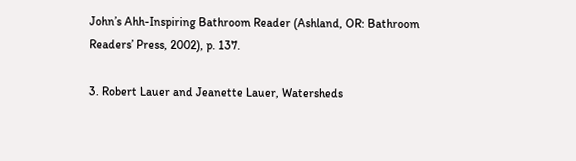John’s Ahh-Inspiring Bathroom Reader (Ashland, OR: Bathroom Readers’ Press, 2002), p. 137.

3. Robert Lauer and Jeanette Lauer, Watersheds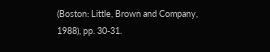(Boston: Little, Brown and Company, 1988), pp. 30-31.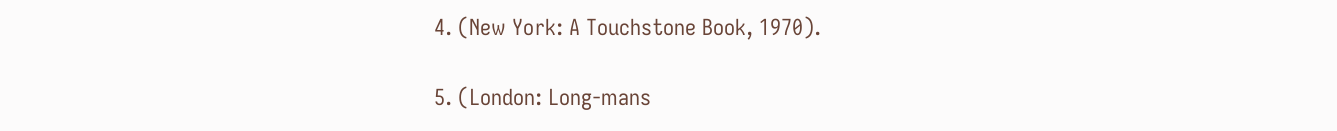4. (New York: A Touchstone Book, 1970).

5. (London: Long‑mans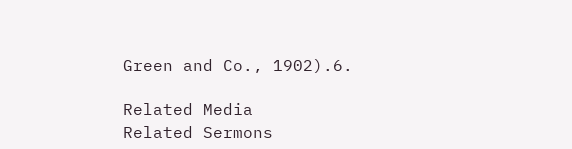Green and Co., 1902).6.

Related Media
Related Sermons